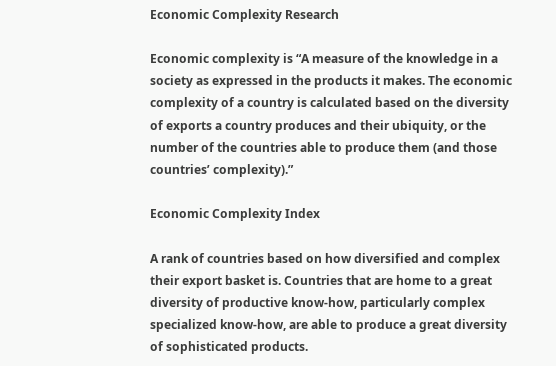Economic Complexity Research

Economic complexity is “A measure of the knowledge in a society as expressed in the products it makes. The economic complexity of a country is calculated based on the diversity of exports a country produces and their ubiquity, or the number of the countries able to produce them (and those countries’ complexity).”

Economic Complexity Index

A rank of countries based on how diversified and complex their export basket is. Countries that are home to a great diversity of productive know-how, particularly complex specialized know-how, are able to produce a great diversity of sophisticated products.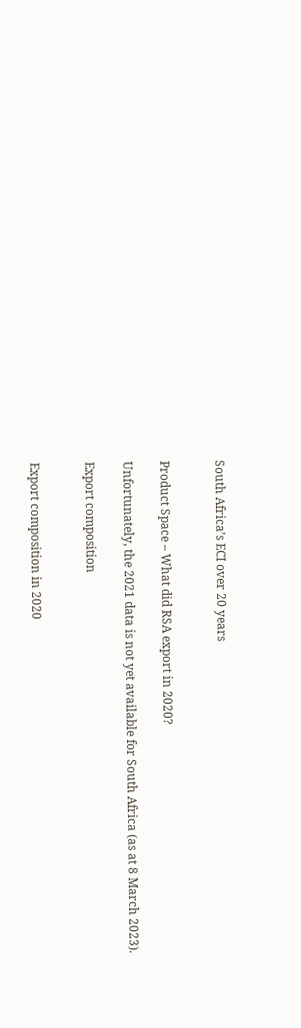South Africa’s ECI over 20 years


Product Space – What did RSA export in 2020?

Unfortunately, the 2021 data is not yet available for South Africa (as at 8 March 2023).

Export composition


Export composition in 2020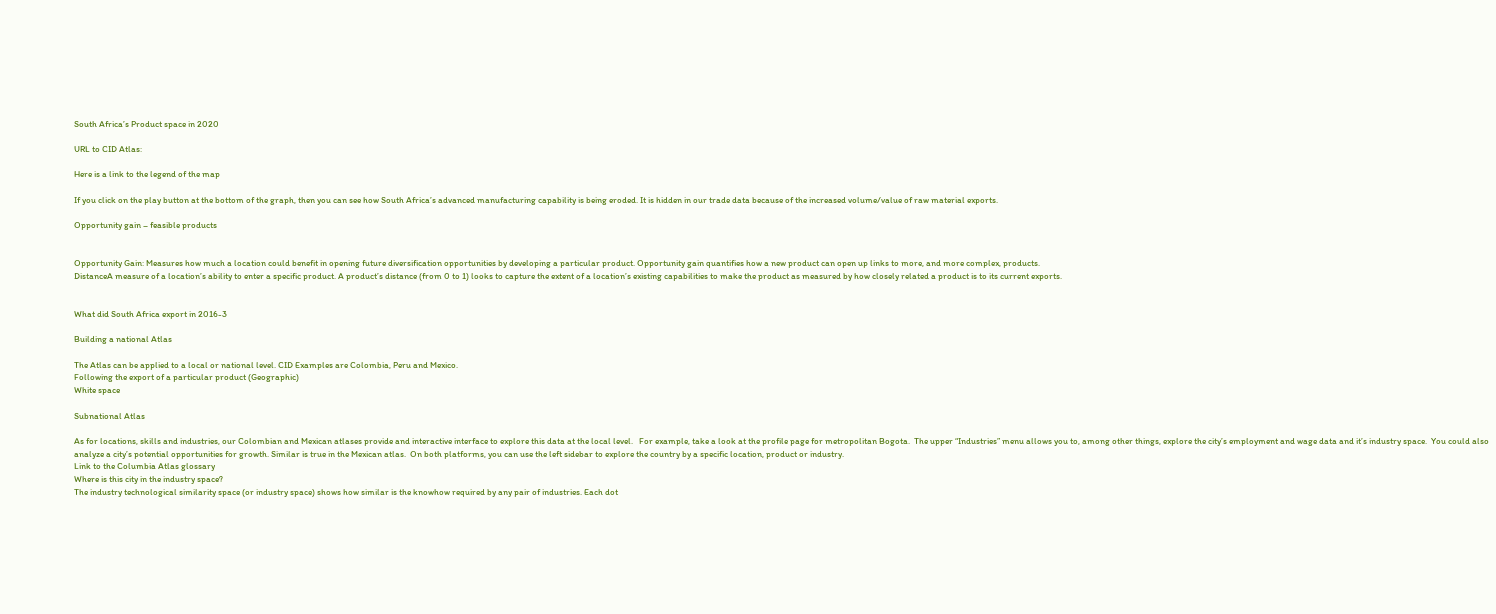South Africa’s Product space in 2020

URL to CID Atlas:

Here is a link to the legend of the map

If you click on the play button at the bottom of the graph, then you can see how South Africa’s advanced manufacturing capability is being eroded. It is hidden in our trade data because of the increased volume/value of raw material exports.

Opportunity gain – feasible products


Opportunity Gain: Measures how much a location could benefit in opening future diversification opportunities by developing a particular product. Opportunity gain quantifies how a new product can open up links to more, and more complex, products.
DistanceA measure of a location’s ability to enter a specific product. A product’s distance (from 0 to 1) looks to capture the extent of a location’s existing capabilities to make the product as measured by how closely related a product is to its current exports.


What did South Africa export in 2016-3

Building a national Atlas

The Atlas can be applied to a local or national level. CID Examples are Colombia, Peru and Mexico.
Following the export of a particular product (Geographic)
White space

Subnational Atlas

As for locations, skills and industries, our Colombian and Mexican atlases provide and interactive interface to explore this data at the local level.   For example, take a look at the profile page for metropolitan Bogota.  The upper “Industries” menu allows you to, among other things, explore the city’s employment and wage data and it’s industry space.  You could also analyze a city’s potential opportunities for growth. Similar is true in the Mexican atlas.  On both platforms, you can use the left sidebar to explore the country by a specific location, product or industry.
Link to the Columbia Atlas glossary
Where is this city in the industry space?
The industry technological similarity space (or industry space) shows how similar is the knowhow required by any pair of industries. Each dot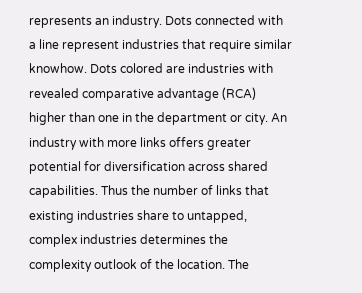represents an industry. Dots connected with a line represent industries that require similar knowhow. Dots colored are industries with revealed comparative advantage (RCA) higher than one in the department or city. An industry with more links offers greater potential for diversification across shared capabilities. Thus the number of links that existing industries share to untapped, complex industries determines the complexity outlook of the location. The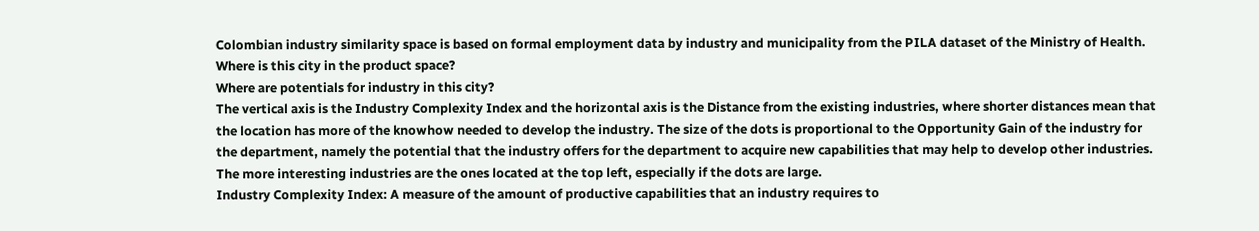Colombian industry similarity space is based on formal employment data by industry and municipality from the PILA dataset of the Ministry of Health.
Where is this city in the product space?
Where are potentials for industry in this city?
The vertical axis is the Industry Complexity Index and the horizontal axis is the Distance from the existing industries, where shorter distances mean that the location has more of the knowhow needed to develop the industry. The size of the dots is proportional to the Opportunity Gain of the industry for the department, namely the potential that the industry offers for the department to acquire new capabilities that may help to develop other industries. The more interesting industries are the ones located at the top left, especially if the dots are large.
Industry Complexity Index: A measure of the amount of productive capabilities that an industry requires to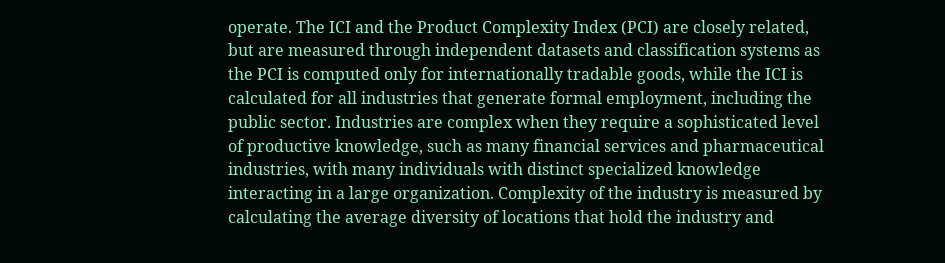operate. The ICI and the Product Complexity Index (PCI) are closely related, but are measured through independent datasets and classification systems as the PCI is computed only for internationally tradable goods, while the ICI is calculated for all industries that generate formal employment, including the public sector. Industries are complex when they require a sophisticated level of productive knowledge, such as many financial services and pharmaceutical industries, with many individuals with distinct specialized knowledge interacting in a large organization. Complexity of the industry is measured by calculating the average diversity of locations that hold the industry and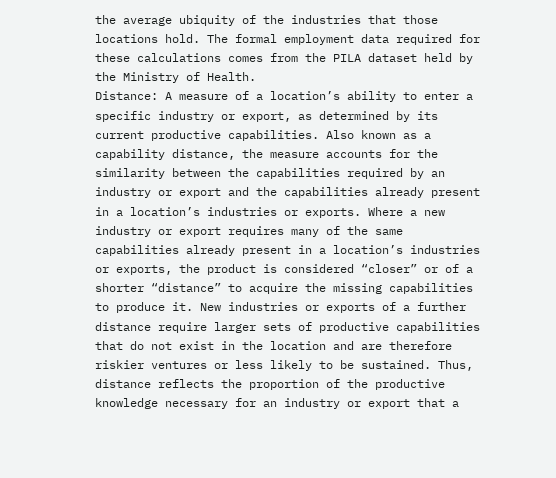the average ubiquity of the industries that those locations hold. The formal employment data required for these calculations comes from the PILA dataset held by the Ministry of Health.
Distance: A measure of a location’s ability to enter a specific industry or export, as determined by its current productive capabilities. Also known as a capability distance, the measure accounts for the similarity between the capabilities required by an industry or export and the capabilities already present in a location’s industries or exports. Where a new industry or export requires many of the same capabilities already present in a location’s industries or exports, the product is considered “closer” or of a shorter “distance” to acquire the missing capabilities to produce it. New industries or exports of a further distance require larger sets of productive capabilities that do not exist in the location and are therefore riskier ventures or less likely to be sustained. Thus, distance reflects the proportion of the productive knowledge necessary for an industry or export that a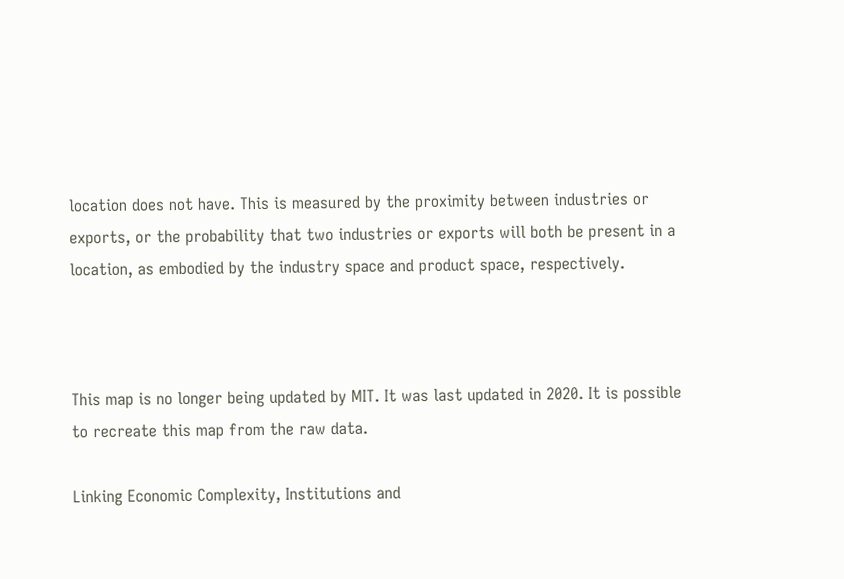location does not have. This is measured by the proximity between industries or exports, or the probability that two industries or exports will both be present in a location, as embodied by the industry space and product space, respectively.



This map is no longer being updated by MIT. It was last updated in 2020. It is possible to recreate this map from the raw data.

Linking Economic Complexity, Institutions and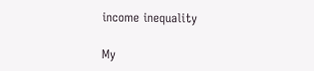income inequality

My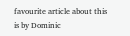favourite article about this is by Dominic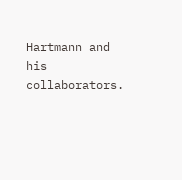Hartmann and his collaborators.